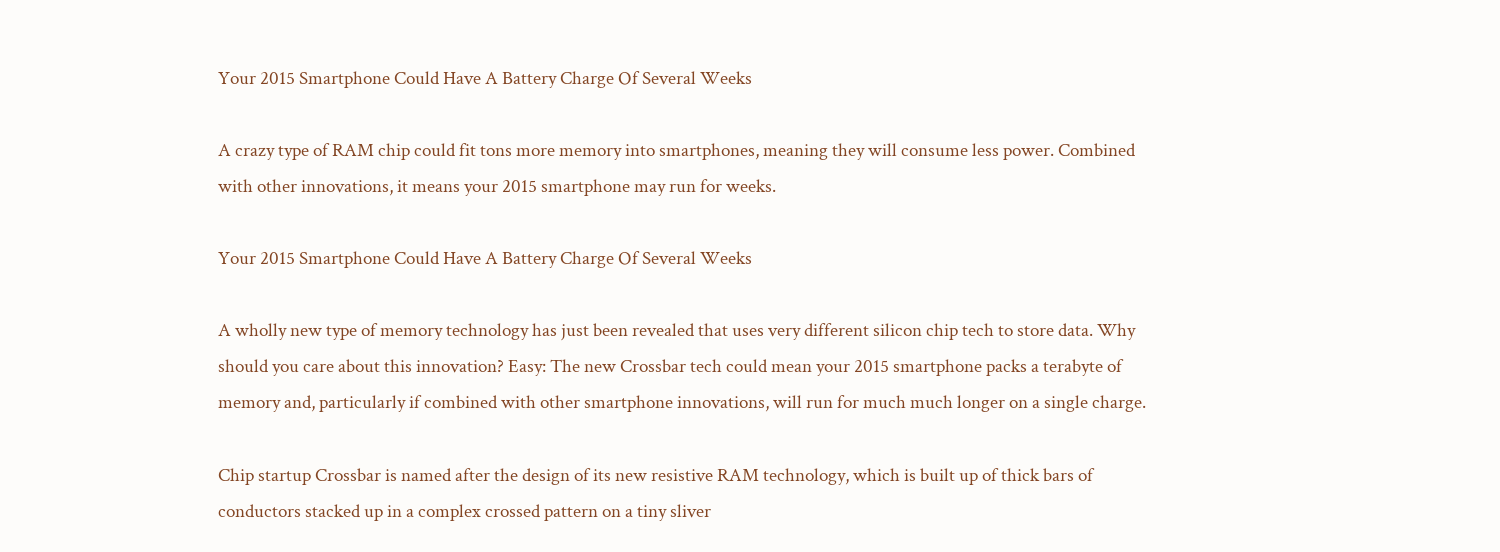Your 2015 Smartphone Could Have A Battery Charge Of Several Weeks

A crazy type of RAM chip could fit tons more memory into smartphones, meaning they will consume less power. Combined with other innovations, it means your 2015 smartphone may run for weeks.

Your 2015 Smartphone Could Have A Battery Charge Of Several Weeks

A wholly new type of memory technology has just been revealed that uses very different silicon chip tech to store data. Why should you care about this innovation? Easy: The new Crossbar tech could mean your 2015 smartphone packs a terabyte of memory and, particularly if combined with other smartphone innovations, will run for much much longer on a single charge.

Chip startup Crossbar is named after the design of its new resistive RAM technology, which is built up of thick bars of conductors stacked up in a complex crossed pattern on a tiny sliver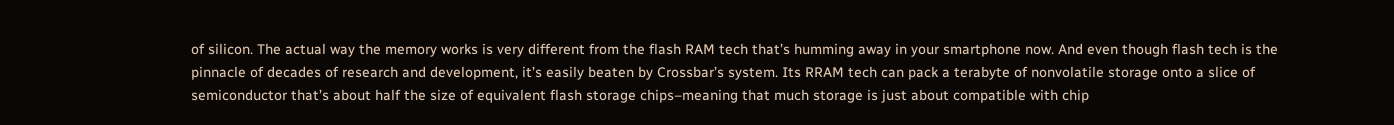of silicon. The actual way the memory works is very different from the flash RAM tech that’s humming away in your smartphone now. And even though flash tech is the pinnacle of decades of research and development, it’s easily beaten by Crossbar’s system. Its RRAM tech can pack a terabyte of nonvolatile storage onto a slice of semiconductor that’s about half the size of equivalent flash storage chips–meaning that much storage is just about compatible with chip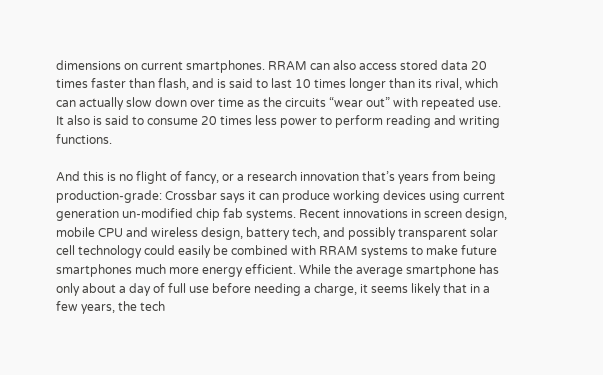dimensions on current smartphones. RRAM can also access stored data 20 times faster than flash, and is said to last 10 times longer than its rival, which can actually slow down over time as the circuits “wear out” with repeated use. It also is said to consume 20 times less power to perform reading and writing functions.

And this is no flight of fancy, or a research innovation that’s years from being production-grade: Crossbar says it can produce working devices using current generation un-modified chip fab systems. Recent innovations in screen design, mobile CPU and wireless design, battery tech, and possibly transparent solar cell technology could easily be combined with RRAM systems to make future smartphones much more energy efficient. While the average smartphone has only about a day of full use before needing a charge, it seems likely that in a few years, the tech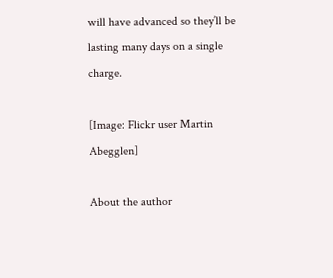will have advanced so they’ll be lasting many days on a single charge.

[Image: Flickr user Martin Abegglen]

About the author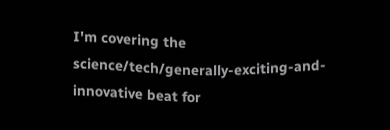I'm covering the science/tech/generally-exciting-and-innovative beat for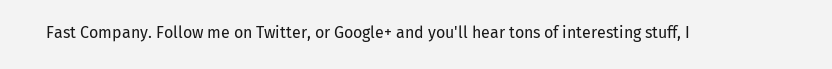Fast Company. Follow me on Twitter, or Google+ and you'll hear tons of interesting stuff, I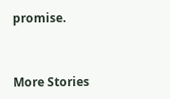promise.



More Stories